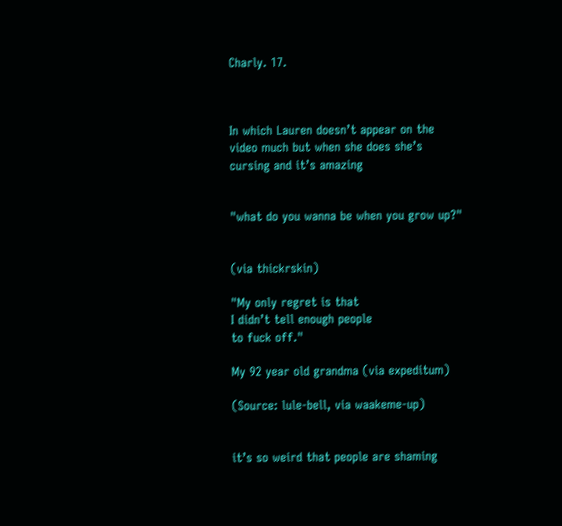Charly. 17.



In which Lauren doesn’t appear on the video much but when she does she’s cursing and it’s amazing


"what do you wanna be when you grow up?"


(via thickrskin)

"My only regret is that
I didn’t tell enough people
to fuck off."

My 92 year old grandma (via expeditum)

(Source: lule-bell, via waakeme-up)


it’s so weird that people are shaming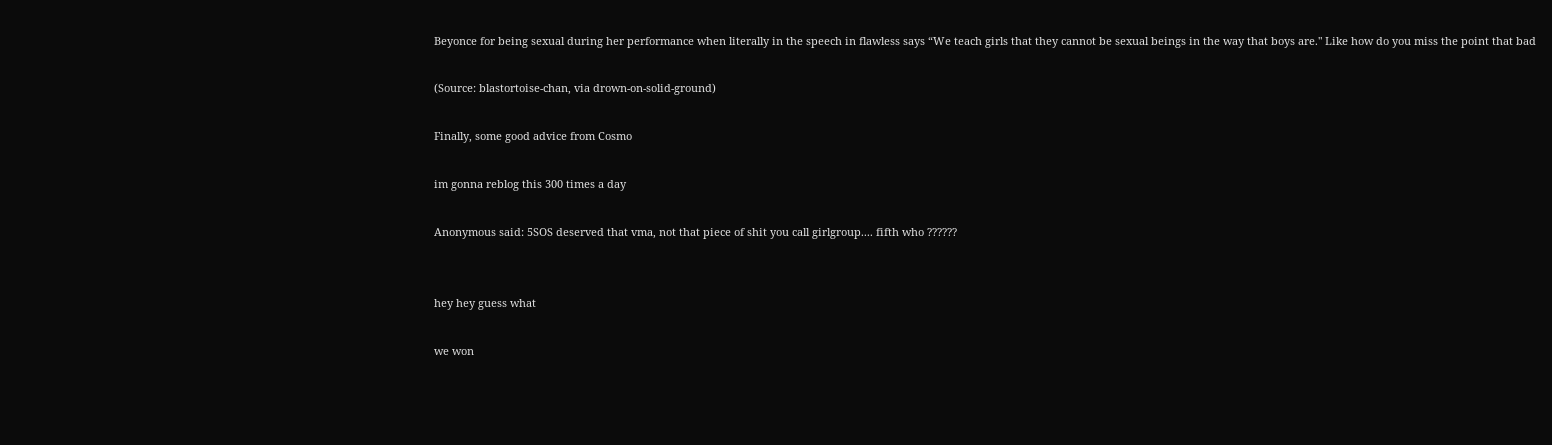Beyonce for being sexual during her performance when literally in the speech in flawless says “We teach girls that they cannot be sexual beings in the way that boys are." Like how do you miss the point that bad

(Source: blastortoise-chan, via drown-on-solid-ground)

Finally, some good advice from Cosmo

im gonna reblog this 300 times a day

Anonymous said: 5SOS deserved that vma, not that piece of shit you call girlgroup.... fifth who ??????


hey hey guess what

we won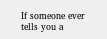If someone ever tells you a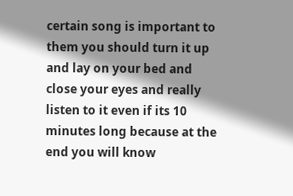certain song is important to them you should turn it up and lay on your bed and close your eyes and really listen to it even if its 10 minutes long because at the end you will know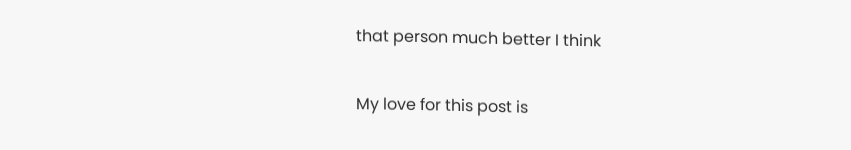that person much better I think

My love for this post is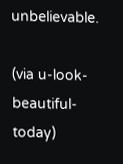unbelievable.

(via u-look-beautiful-today)